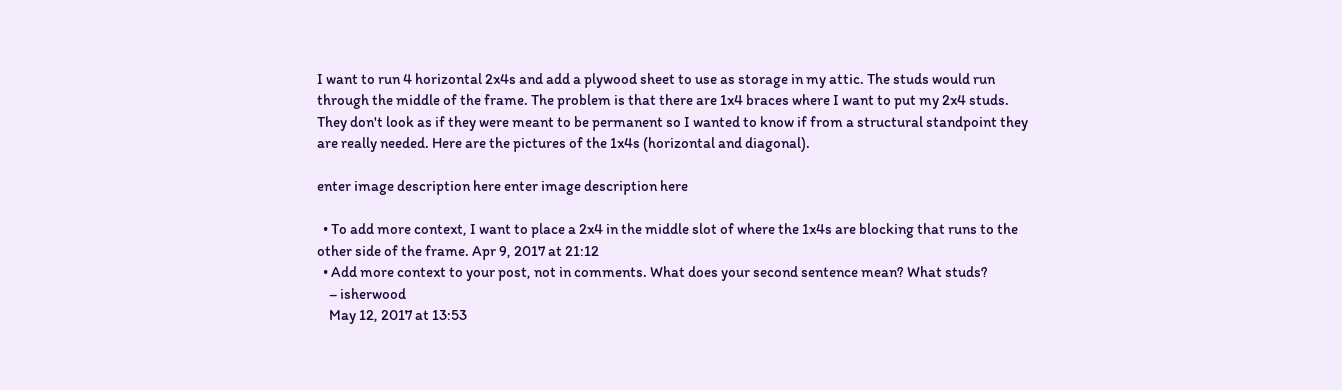I want to run 4 horizontal 2x4s and add a plywood sheet to use as storage in my attic. The studs would run through the middle of the frame. The problem is that there are 1x4 braces where I want to put my 2x4 studs. They don't look as if they were meant to be permanent so I wanted to know if from a structural standpoint they are really needed. Here are the pictures of the 1x4s (horizontal and diagonal).

enter image description here enter image description here

  • To add more context, I want to place a 2x4 in the middle slot of where the 1x4s are blocking that runs to the other side of the frame. Apr 9, 2017 at 21:12
  • Add more context to your post, not in comments. What does your second sentence mean? What studs?
    – isherwood
    May 12, 2017 at 13:53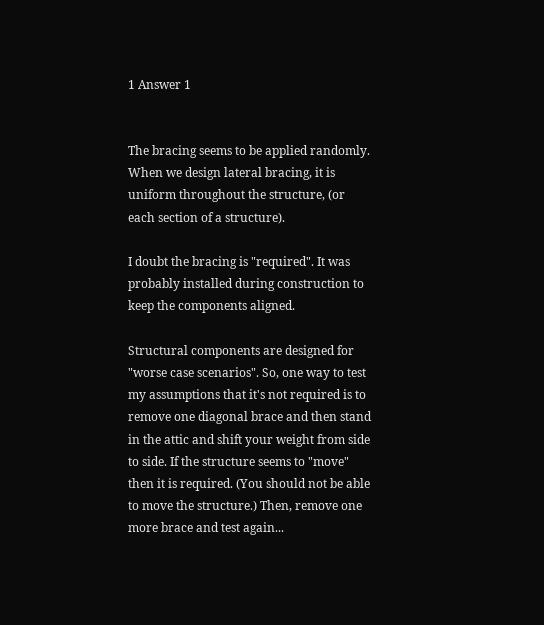1 Answer 1


The bracing seems to be applied randomly. When we design lateral bracing, it is uniform throughout the structure, (or each section of a structure).

I doubt the bracing is "required". It was probably installed during construction to keep the components aligned.

Structural components are designed for "worse case scenarios". So, one way to test my assumptions that it's not required is to remove one diagonal brace and then stand in the attic and shift your weight from side to side. If the structure seems to "move" then it is required. (You should not be able to move the structure.) Then, remove one more brace and test again...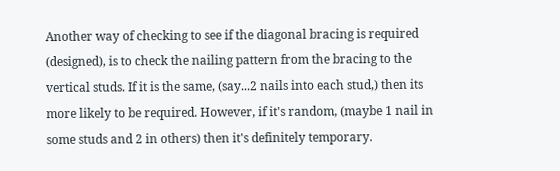Another way of checking to see if the diagonal bracing is required (designed), is to check the nailing pattern from the bracing to the vertical studs. If it is the same, (say...2 nails into each stud,) then its more likely to be required. However, if it's random, (maybe 1 nail in some studs and 2 in others) then it's definitely temporary.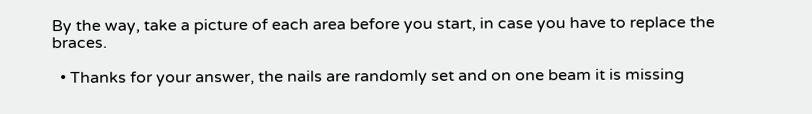By the way, take a picture of each area before you start, in case you have to replace the braces.

  • Thanks for your answer, the nails are randomly set and on one beam it is missing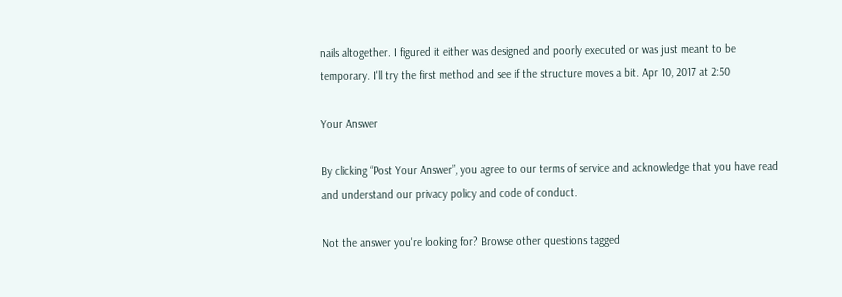nails altogether. I figured it either was designed and poorly executed or was just meant to be temporary. I'll try the first method and see if the structure moves a bit. Apr 10, 2017 at 2:50

Your Answer

By clicking “Post Your Answer”, you agree to our terms of service and acknowledge that you have read and understand our privacy policy and code of conduct.

Not the answer you're looking for? Browse other questions tagged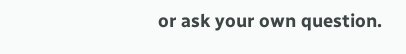or ask your own question.